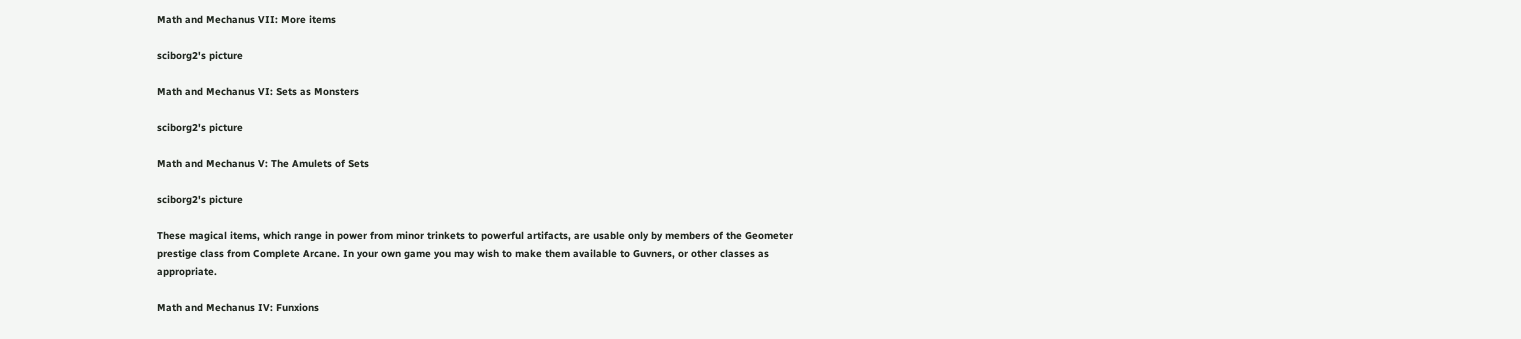Math and Mechanus VII: More items

sciborg2's picture

Math and Mechanus VI: Sets as Monsters

sciborg2's picture

Math and Mechanus V: The Amulets of Sets

sciborg2's picture

These magical items, which range in power from minor trinkets to powerful artifacts, are usable only by members of the Geometer prestige class from Complete Arcane. In your own game you may wish to make them available to Guvners, or other classes as appropriate.

Math and Mechanus IV: Funxions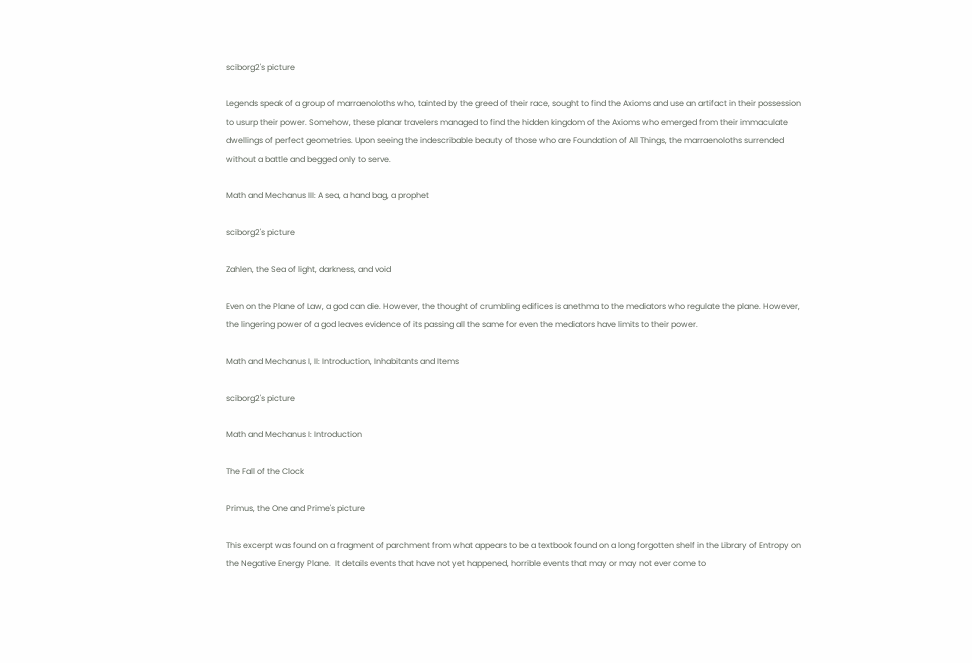sciborg2's picture

Legends speak of a group of marraenoloths who, tainted by the greed of their race, sought to find the Axioms and use an artifact in their possession to usurp their power. Somehow, these planar travelers managed to find the hidden kingdom of the Axioms who emerged from their immaculate dwellings of perfect geometries. Upon seeing the indescribable beauty of those who are Foundation of All Things, the marraenoloths surrended without a battle and begged only to serve.

Math and Mechanus III: A sea, a hand bag, a prophet

sciborg2's picture

Zahlen, the Sea of light, darkness, and void

Even on the Plane of Law, a god can die. However, the thought of crumbling edifices is anethma to the mediators who regulate the plane. However, the lingering power of a god leaves evidence of its passing all the same for even the mediators have limits to their power.

Math and Mechanus I, II: Introduction, Inhabitants and Items

sciborg2's picture

Math and Mechanus I: Introduction

The Fall of the Clock

Primus, the One and Prime's picture

This excerpt was found on a fragment of parchment from what appears to be a textbook found on a long forgotten shelf in the Library of Entropy on the Negative Energy Plane.  It details events that have not yet happened, horrible events that may or may not ever come to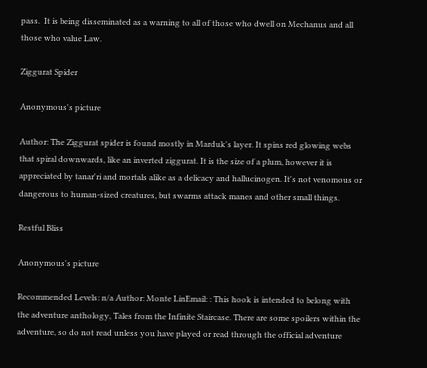pass.  It is being disseminated as a warning to all of those who dwell on Mechanus and all those who value Law.

Ziggurat Spider

Anonymous's picture

Author: The Ziggurat spider is found mostly in Marduk's layer. It spins red glowing webs that spiral downwards, like an inverted ziggurat. It is the size of a plum, however it is appreciated by tanar'ri and mortals alike as a delicacy and hallucinogen. It's not venomous or dangerous to human-sized creatures, but swarms attack manes and other small things.

Restful Bliss

Anonymous's picture

Recommended Levels: n/a Author: Monte LinEmail: : This hook is intended to belong with the adventure anthology, Tales from the Infinite Staircase. There are some spoilers within the adventure, so do not read unless you have played or read through the official adventure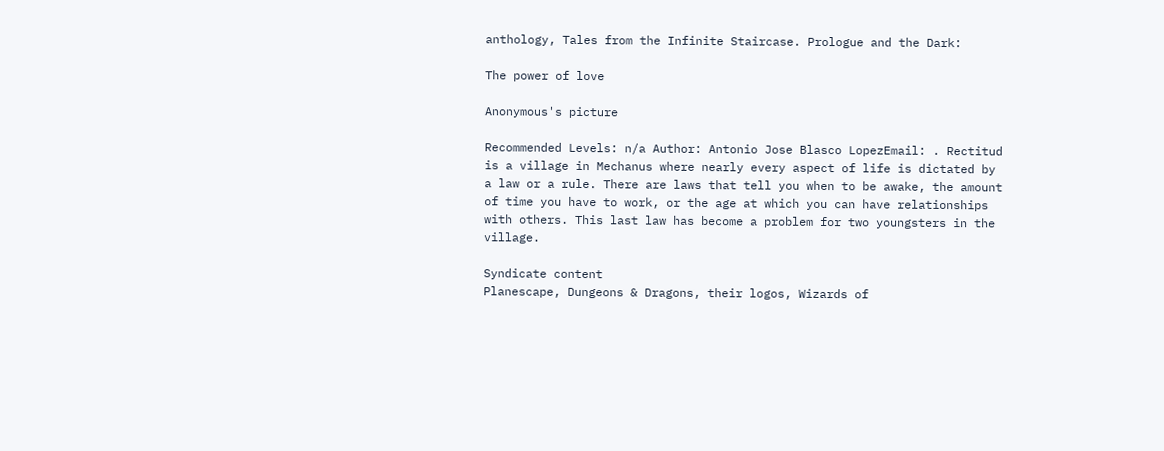anthology, Tales from the Infinite Staircase. Prologue and the Dark:

The power of love

Anonymous's picture

Recommended Levels: n/a Author: Antonio Jose Blasco LopezEmail: . Rectitud is a village in Mechanus where nearly every aspect of life is dictated by a law or a rule. There are laws that tell you when to be awake, the amount of time you have to work, or the age at which you can have relationships with others. This last law has become a problem for two youngsters in the village.

Syndicate content
Planescape, Dungeons & Dragons, their logos, Wizards of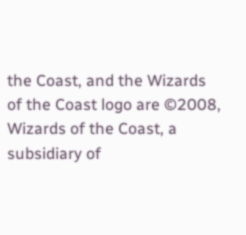the Coast, and the Wizards of the Coast logo are ©2008, Wizards of the Coast, a subsidiary of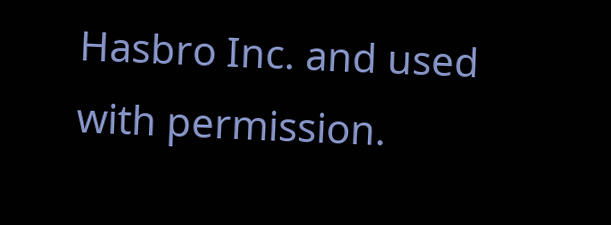Hasbro Inc. and used with permission.